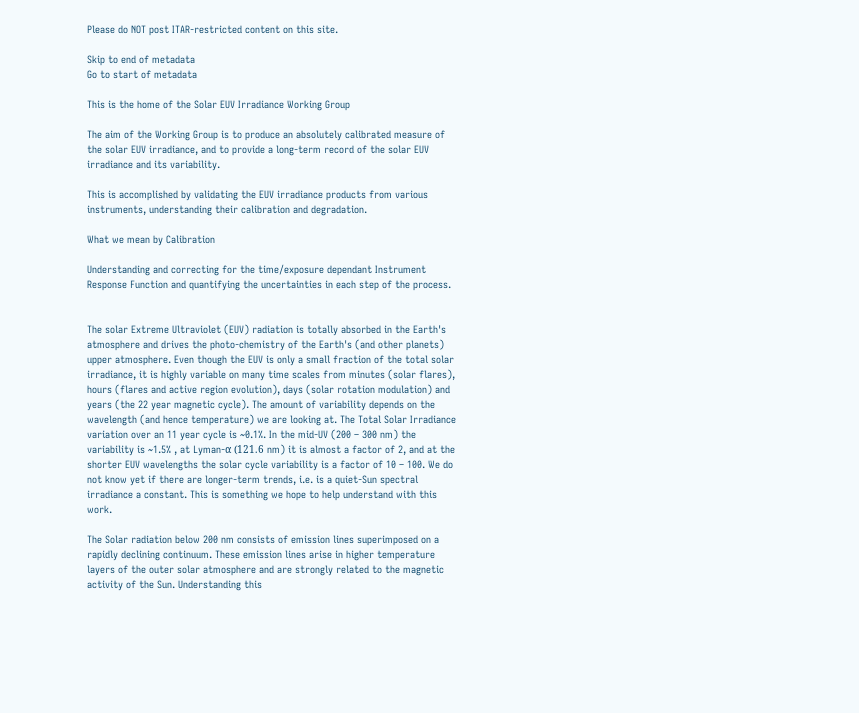Please do NOT post ITAR-restricted content on this site.

Skip to end of metadata
Go to start of metadata

This is the home of the Solar EUV Irradiance Working Group

The aim of the Working Group is to produce an absolutely calibrated measure of the solar EUV irradiance, and to provide a long-term record of the solar EUV irradiance and its variability.

This is accomplished by validating the EUV irradiance products from various instruments, understanding their calibration and degradation.

What we mean by Calibration

Understanding and correcting for the time/exposure dependant Instrument Response Function and quantifying the uncertainties in each step of the process.


The solar Extreme Ultraviolet (EUV) radiation is totally absorbed in the Earth's atmosphere and drives the photo-chemistry of the Earth's (and other planets) upper atmosphere. Even though the EUV is only a small fraction of the total solar irradiance, it is highly variable on many time scales from minutes (solar flares), hours (flares and active region evolution), days (solar rotation modulation) and years (the 22 year magnetic cycle). The amount of variability depends on the wavelength (and hence temperature) we are looking at. The Total Solar Irradiance variation over an 11 year cycle is ~0.1%. In the mid-UV (200 – 300 nm) the variability is ~1.5% , at Lyman-α (121.6 nm) it is almost a factor of 2, and at the shorter EUV wavelengths the solar cycle variability is a factor of 10 – 100. We do not know yet if there are longer-term trends, i.e. is a quiet-Sun spectral irradiance a constant. This is something we hope to help understand with this work.

The Solar radiation below 200 nm consists of emission lines superimposed on a rapidly declining continuum. These emission lines arise in higher temperature layers of the outer solar atmosphere and are strongly related to the magnetic activity of the Sun. Understanding this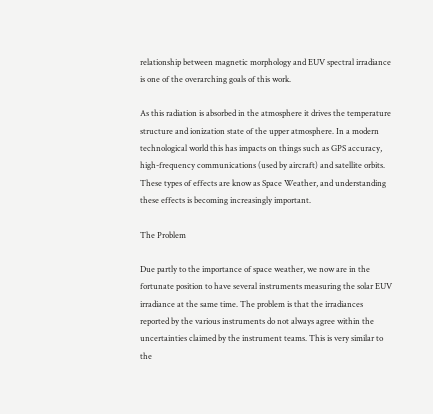relationship between magnetic morphology and EUV spectral irradiance is one of the overarching goals of this work.

As this radiation is absorbed in the atmosphere it drives the temperature structure and ionization state of the upper atmosphere. In a modern technological world this has impacts on things such as GPS accuracy, high-frequency communications (used by aircraft) and satellite orbits. These types of effects are know as Space Weather, and understanding these effects is becoming increasingly important.

The Problem

Due partly to the importance of space weather, we now are in the fortunate position to have several instruments measuring the solar EUV irradiance at the same time. The problem is that the irradiances reported by the various instruments do not always agree within the uncertainties claimed by the instrument teams. This is very similar to the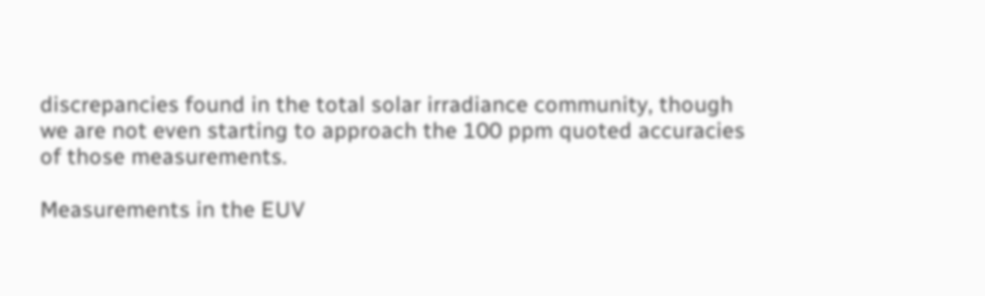discrepancies found in the total solar irradiance community, though we are not even starting to approach the 100 ppm quoted accuracies of those measurements.

Measurements in the EUV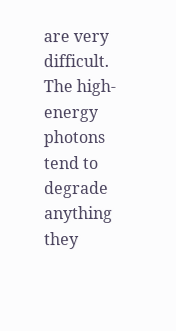are very difficult. The high-energy photons tend to degrade anything they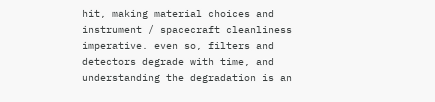hit, making material choices and instrument / spacecraft cleanliness imperative. even so, filters and detectors degrade with time, and understanding the degradation is an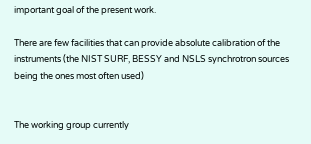important goal of the present work.

There are few facilities that can provide absolute calibration of the instruments (the NIST SURF, BESSY and NSLS synchrotron sources being the ones most often used)


The working group currently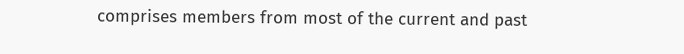comprises members from most of the current and past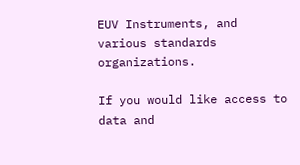EUV Instruments, and various standards organizations.

If you would like access to data and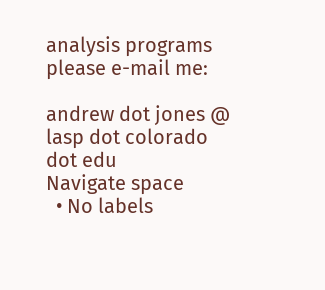analysis programs please e-mail me:

andrew dot jones @ lasp dot colorado dot edu
Navigate space
  • No labels